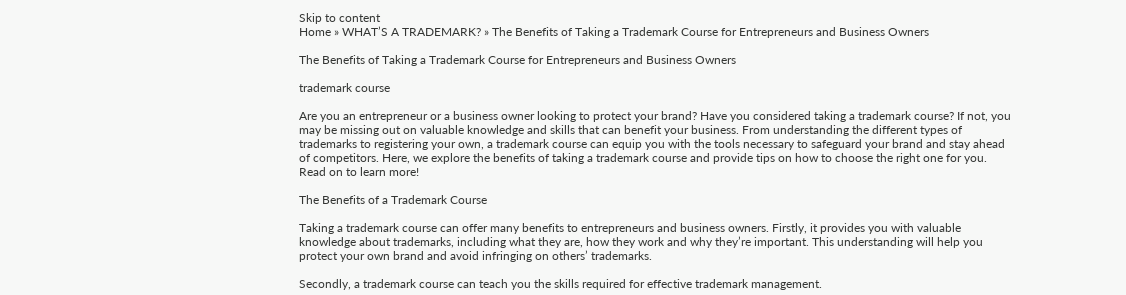Skip to content
Home » WHAT’S A TRADEMARK? » The Benefits of Taking a Trademark Course for Entrepreneurs and Business Owners

The Benefits of Taking a Trademark Course for Entrepreneurs and Business Owners

trademark course

Are you an entrepreneur or a business owner looking to protect your brand? Have you considered taking a trademark course? If not, you may be missing out on valuable knowledge and skills that can benefit your business. From understanding the different types of trademarks to registering your own, a trademark course can equip you with the tools necessary to safeguard your brand and stay ahead of competitors. Here, we explore the benefits of taking a trademark course and provide tips on how to choose the right one for you. Read on to learn more!

The Benefits of a Trademark Course

Taking a trademark course can offer many benefits to entrepreneurs and business owners. Firstly, it provides you with valuable knowledge about trademarks, including what they are, how they work and why they’re important. This understanding will help you protect your own brand and avoid infringing on others’ trademarks.

Secondly, a trademark course can teach you the skills required for effective trademark management.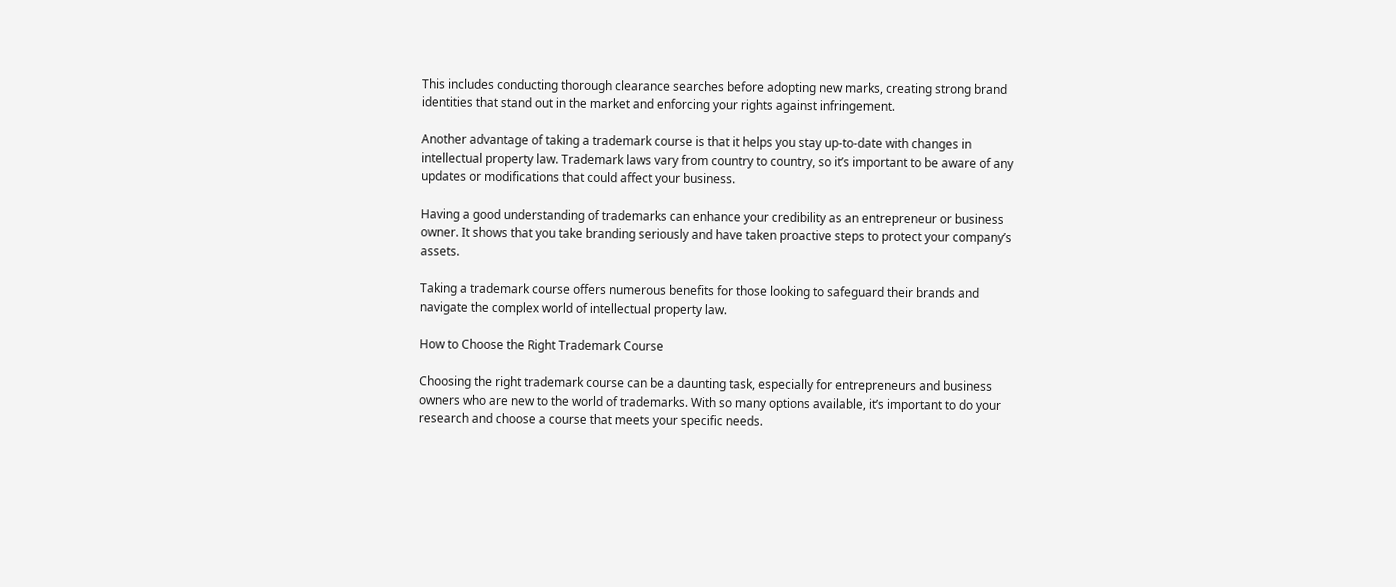This includes conducting thorough clearance searches before adopting new marks, creating strong brand identities that stand out in the market and enforcing your rights against infringement.

Another advantage of taking a trademark course is that it helps you stay up-to-date with changes in intellectual property law. Trademark laws vary from country to country, so it’s important to be aware of any updates or modifications that could affect your business.

Having a good understanding of trademarks can enhance your credibility as an entrepreneur or business owner. It shows that you take branding seriously and have taken proactive steps to protect your company’s assets.

Taking a trademark course offers numerous benefits for those looking to safeguard their brands and navigate the complex world of intellectual property law.

How to Choose the Right Trademark Course

Choosing the right trademark course can be a daunting task, especially for entrepreneurs and business owners who are new to the world of trademarks. With so many options available, it’s important to do your research and choose a course that meets your specific needs.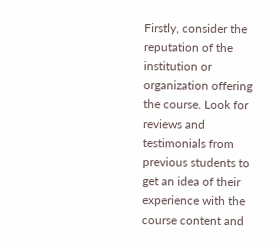Firstly, consider the reputation of the institution or organization offering the course. Look for reviews and testimonials from previous students to get an idea of their experience with the course content and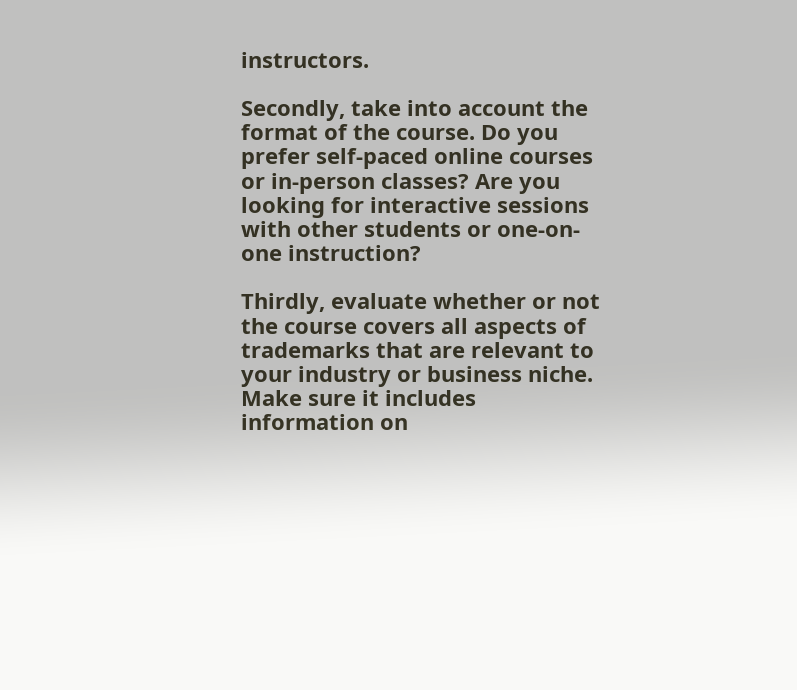instructors.

Secondly, take into account the format of the course. Do you prefer self-paced online courses or in-person classes? Are you looking for interactive sessions with other students or one-on-one instruction?

Thirdly, evaluate whether or not the course covers all aspects of trademarks that are relevant to your industry or business niche. Make sure it includes information on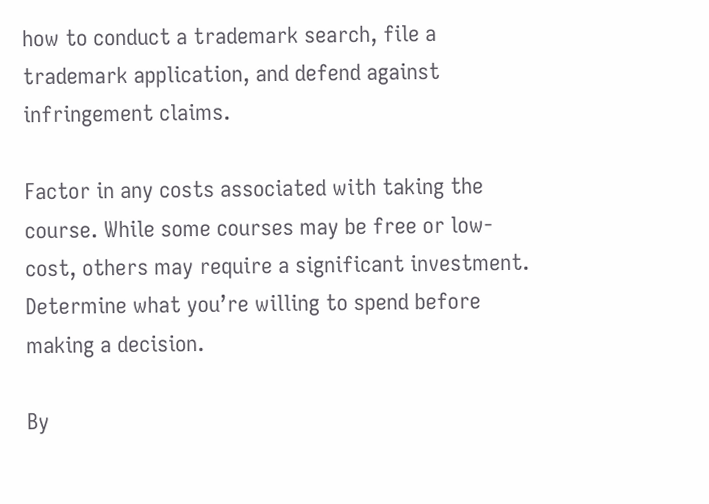how to conduct a trademark search, file a trademark application, and defend against infringement claims.

Factor in any costs associated with taking the course. While some courses may be free or low-cost, others may require a significant investment. Determine what you’re willing to spend before making a decision.

By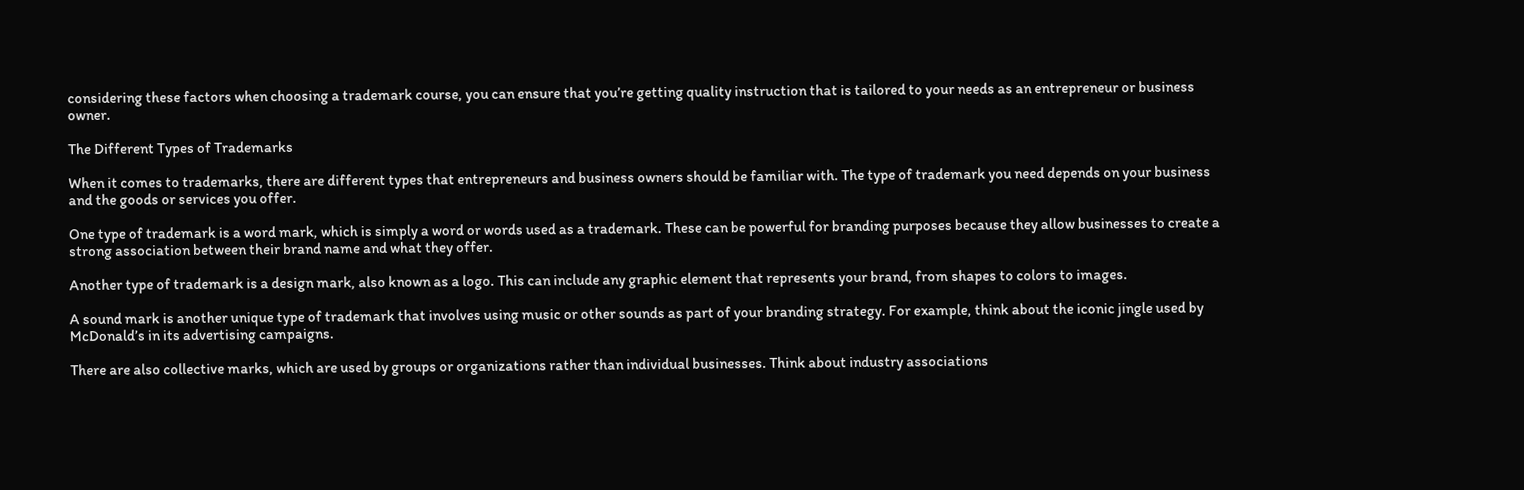considering these factors when choosing a trademark course, you can ensure that you’re getting quality instruction that is tailored to your needs as an entrepreneur or business owner.

The Different Types of Trademarks

When it comes to trademarks, there are different types that entrepreneurs and business owners should be familiar with. The type of trademark you need depends on your business and the goods or services you offer.

One type of trademark is a word mark, which is simply a word or words used as a trademark. These can be powerful for branding purposes because they allow businesses to create a strong association between their brand name and what they offer.

Another type of trademark is a design mark, also known as a logo. This can include any graphic element that represents your brand, from shapes to colors to images.

A sound mark is another unique type of trademark that involves using music or other sounds as part of your branding strategy. For example, think about the iconic jingle used by McDonald’s in its advertising campaigns.

There are also collective marks, which are used by groups or organizations rather than individual businesses. Think about industry associations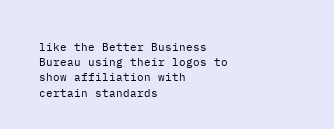like the Better Business Bureau using their logos to show affiliation with certain standards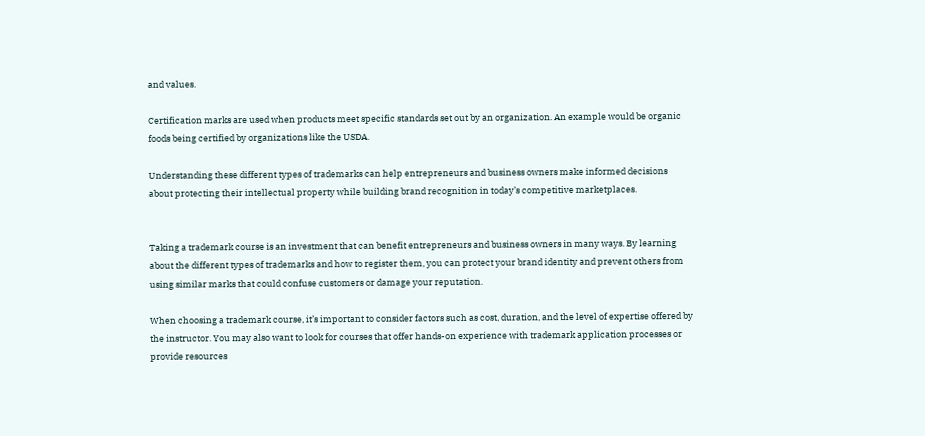and values.

Certification marks are used when products meet specific standards set out by an organization. An example would be organic foods being certified by organizations like the USDA.

Understanding these different types of trademarks can help entrepreneurs and business owners make informed decisions about protecting their intellectual property while building brand recognition in today’s competitive marketplaces.


Taking a trademark course is an investment that can benefit entrepreneurs and business owners in many ways. By learning about the different types of trademarks and how to register them, you can protect your brand identity and prevent others from using similar marks that could confuse customers or damage your reputation.

When choosing a trademark course, it’s important to consider factors such as cost, duration, and the level of expertise offered by the instructor. You may also want to look for courses that offer hands-on experience with trademark application processes or provide resources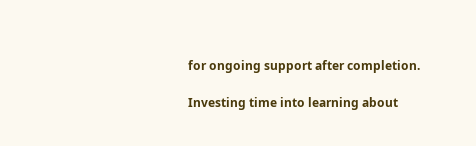for ongoing support after completion.

Investing time into learning about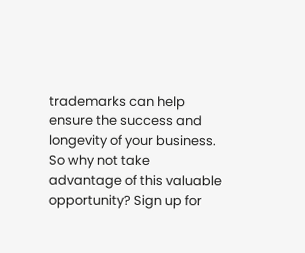trademarks can help ensure the success and longevity of your business. So why not take advantage of this valuable opportunity? Sign up for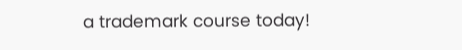a trademark course today!